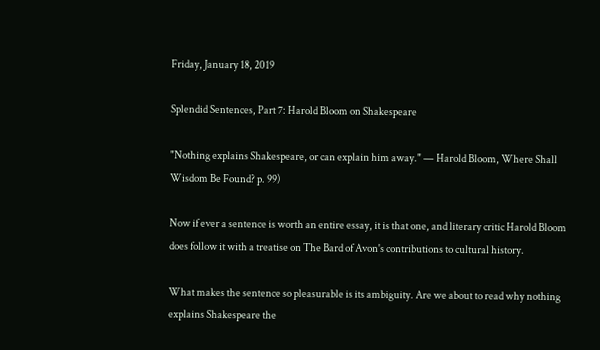Friday, January 18, 2019

Splendid Sentences, Part 7: Harold Bloom on Shakespeare

"Nothing explains Shakespeare, or can explain him away." — Harold Bloom, Where Shall Wisdom Be Found? p. 99)

Now if ever a sentence is worth an entire essay, it is that one, and literary critic Harold Bloom does follow it with a treatise on The Bard of Avon's contributions to cultural history.

What makes the sentence so pleasurable is its ambiguity. Are we about to read why nothing explains Shakespeare the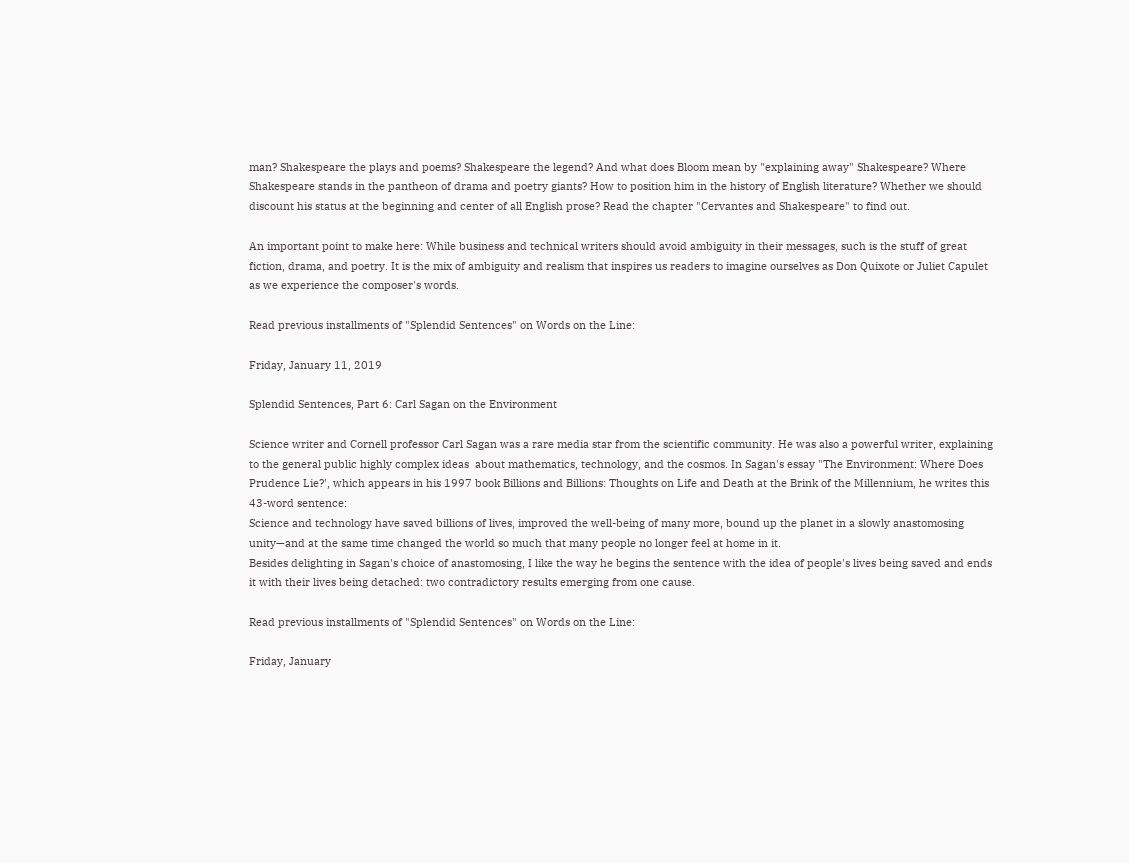man? Shakespeare the plays and poems? Shakespeare the legend? And what does Bloom mean by "explaining away" Shakespeare? Where Shakespeare stands in the pantheon of drama and poetry giants? How to position him in the history of English literature? Whether we should discount his status at the beginning and center of all English prose? Read the chapter "Cervantes and Shakespeare" to find out.

An important point to make here: While business and technical writers should avoid ambiguity in their messages, such is the stuff of great fiction, drama, and poetry. It is the mix of ambiguity and realism that inspires us readers to imagine ourselves as Don Quixote or Juliet Capulet as we experience the composer's words.

Read previous installments of "Splendid Sentences" on Words on the Line:

Friday, January 11, 2019

Splendid Sentences, Part 6: Carl Sagan on the Environment

Science writer and Cornell professor Carl Sagan was a rare media star from the scientific community. He was also a powerful writer, explaining to the general public highly complex ideas  about mathematics, technology, and the cosmos. In Sagan's essay "The Environment: Where Does Prudence Lie?', which appears in his 1997 book Billions and Billions: Thoughts on Life and Death at the Brink of the Millennium, he writes this 43-word sentence:
Science and technology have saved billions of lives, improved the well-being of many more, bound up the planet in a slowly anastomosing unity—and at the same time changed the world so much that many people no longer feel at home in it.
Besides delighting in Sagan's choice of anastomosing, I like the way he begins the sentence with the idea of people's lives being saved and ends it with their lives being detached: two contradictory results emerging from one cause.

Read previous installments of "Splendid Sentences" on Words on the Line:

Friday, January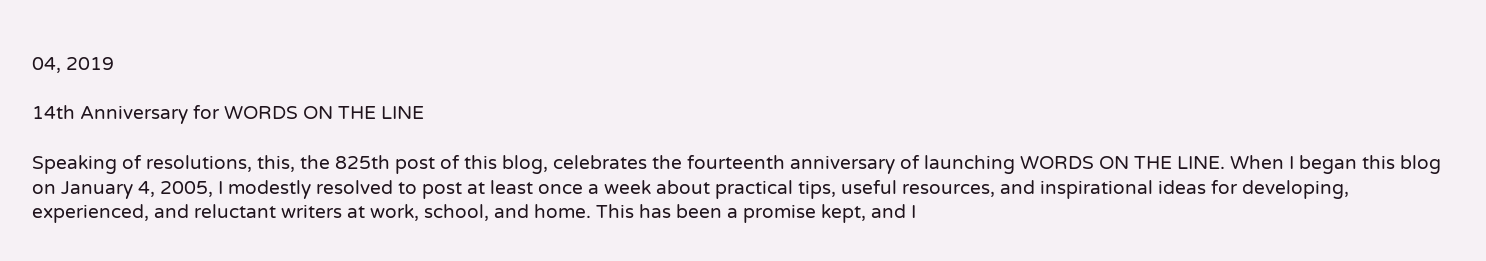04, 2019

14th Anniversary for WORDS ON THE LINE

Speaking of resolutions, this, the 825th post of this blog, celebrates the fourteenth anniversary of launching WORDS ON THE LINE. When I began this blog on January 4, 2005, I modestly resolved to post at least once a week about practical tips, useful resources, and inspirational ideas for developing, experienced, and reluctant writers at work, school, and home. This has been a promise kept, and I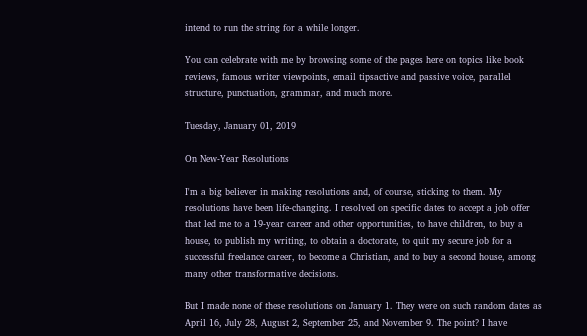intend to run the string for a while longer.

You can celebrate with me by browsing some of the pages here on topics like book reviews, famous writer viewpoints, email tipsactive and passive voice, parallel structure, punctuation, grammar, and much more.

Tuesday, January 01, 2019

On New-Year Resolutions

I'm a big believer in making resolutions and, of course, sticking to them. My resolutions have been life-changing. I resolved on specific dates to accept a job offer that led me to a 19-year career and other opportunities, to have children, to buy a house, to publish my writing, to obtain a doctorate, to quit my secure job for a successful freelance career, to become a Christian, and to buy a second house, among many other transformative decisions.

But I made none of these resolutions on January 1. They were on such random dates as April 16, July 28, August 2, September 25, and November 9. The point? I have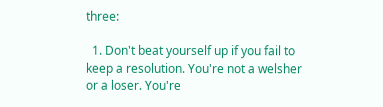three:

  1. Don't beat yourself up if you fail to keep a resolution. You're not a welsher or a loser. You're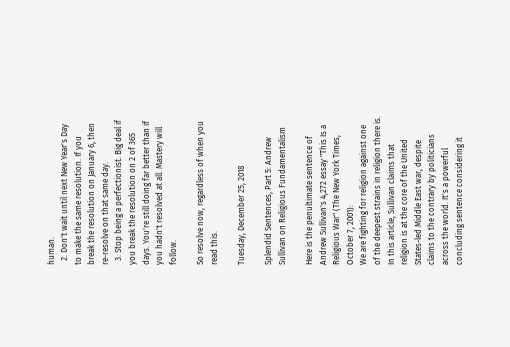human.
  2. Don't wait until next New Year's Day to make the same resolution. If you break the resolution on January 6, then re-resolve on that same day.
  3. Stop being a perfectionist. Big deal if you break the resolution on 2 of 365 days. You're still doing far better than if you hadn't resolved at all. Mastery will follow.

So resolve now, regardless of when you read this.

Tuesday, December 25, 2018

Splendid Sentences, Part 5: Andrew Sullivan on Religious Fundamentalism

Here is the penultimate sentence of Andrew Sullivan's 4,272 essay "This Is a Religious War" (The New York Times, October 7, 2001):
We are fighting for religion against one of the deepest strains in religion there is.
In this article, Sullivan claims that religion is at the core of the United States-led Middle East war, despite claims to the contrary by politicians across the world. It's a powerful concluding sentence considering it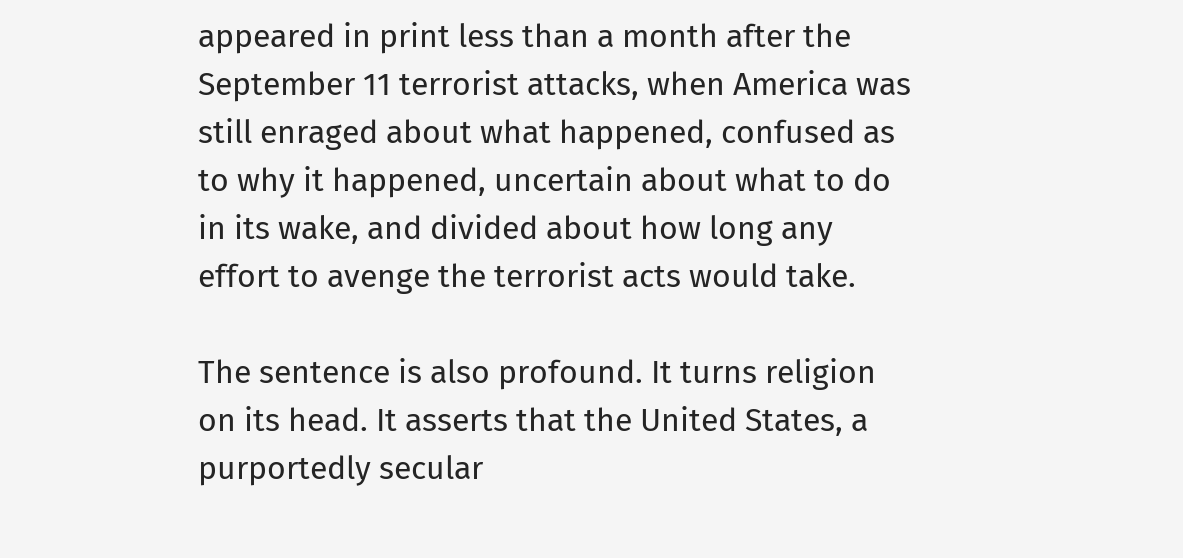appeared in print less than a month after the September 11 terrorist attacks, when America was still enraged about what happened, confused as to why it happened, uncertain about what to do in its wake, and divided about how long any effort to avenge the terrorist acts would take.

The sentence is also profound. It turns religion on its head. It asserts that the United States, a purportedly secular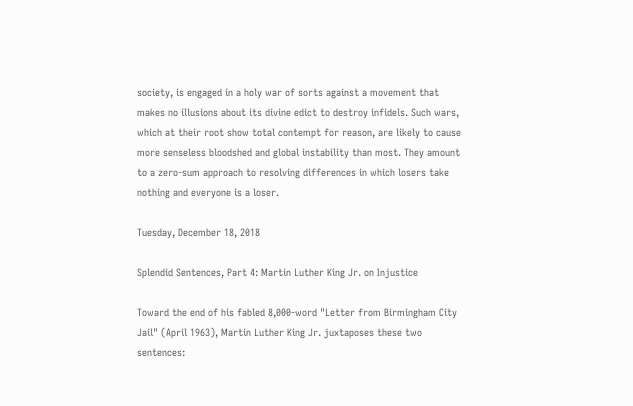society, is engaged in a holy war of sorts against a movement that makes no illusions about its divine edict to destroy infidels. Such wars, which at their root show total contempt for reason, are likely to cause more senseless bloodshed and global instability than most. They amount to a zero-sum approach to resolving differences in which losers take nothing and everyone is a loser.

Tuesday, December 18, 2018

Splendid Sentences, Part 4: Martin Luther King Jr. on Injustice

Toward the end of his fabled 8,000-word "Letter from Birmingham City Jail" (April 1963), Martin Luther King Jr. juxtaposes these two sentences: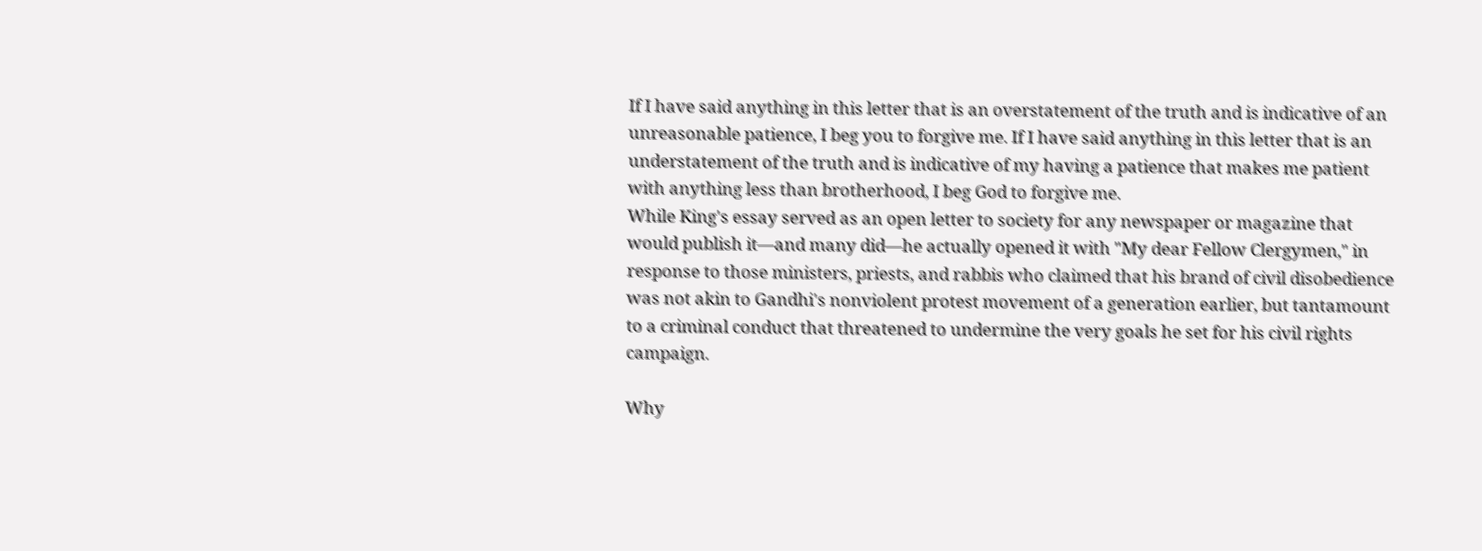If I have said anything in this letter that is an overstatement of the truth and is indicative of an unreasonable patience, I beg you to forgive me. If I have said anything in this letter that is an understatement of the truth and is indicative of my having a patience that makes me patient with anything less than brotherhood, I beg God to forgive me.
While King's essay served as an open letter to society for any newspaper or magazine that would publish it—and many did—he actually opened it with "My dear Fellow Clergymen," in response to those ministers, priests, and rabbis who claimed that his brand of civil disobedience was not akin to Gandhi's nonviolent protest movement of a generation earlier, but tantamount to a criminal conduct that threatened to undermine the very goals he set for his civil rights campaign.

Why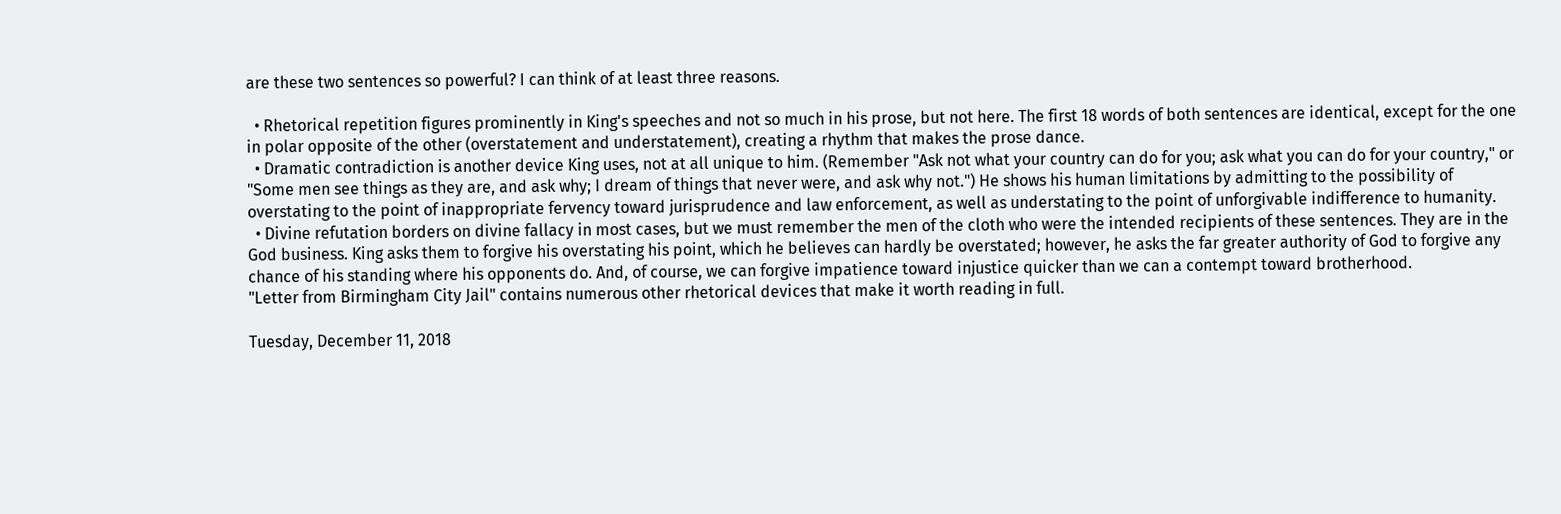are these two sentences so powerful? I can think of at least three reasons.

  • Rhetorical repetition figures prominently in King's speeches and not so much in his prose, but not here. The first 18 words of both sentences are identical, except for the one in polar opposite of the other (overstatement and understatement), creating a rhythm that makes the prose dance.
  • Dramatic contradiction is another device King uses, not at all unique to him. (Remember "Ask not what your country can do for you; ask what you can do for your country," or "Some men see things as they are, and ask why; I dream of things that never were, and ask why not.") He shows his human limitations by admitting to the possibility of overstating to the point of inappropriate fervency toward jurisprudence and law enforcement, as well as understating to the point of unforgivable indifference to humanity.
  • Divine refutation borders on divine fallacy in most cases, but we must remember the men of the cloth who were the intended recipients of these sentences. They are in the God business. King asks them to forgive his overstating his point, which he believes can hardly be overstated; however, he asks the far greater authority of God to forgive any chance of his standing where his opponents do. And, of course, we can forgive impatience toward injustice quicker than we can a contempt toward brotherhood.
"Letter from Birmingham City Jail" contains numerous other rhetorical devices that make it worth reading in full.

Tuesday, December 11, 2018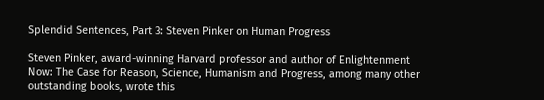Splendid Sentences, Part 3: Steven Pinker on Human Progress

Steven Pinker, award-winning Harvard professor and author of Enlightenment Now: The Case for Reason, Science, Humanism and Progress, among many other outstanding books, wrote this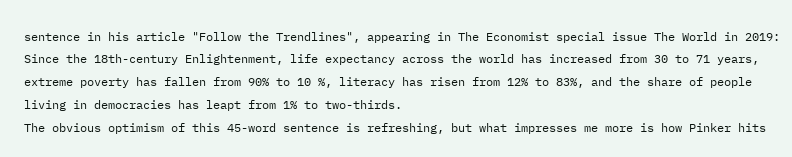sentence in his article "Follow the Trendlines", appearing in The Economist special issue The World in 2019:
Since the 18th-century Enlightenment, life expectancy across the world has increased from 30 to 71 years, extreme poverty has fallen from 90% to 10 %, literacy has risen from 12% to 83%, and the share of people living in democracies has leapt from 1% to two-thirds.
The obvious optimism of this 45-word sentence is refreshing, but what impresses me more is how Pinker hits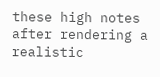these high notes after rendering a realistic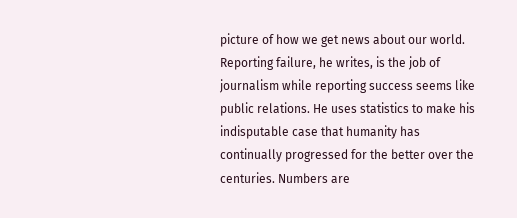picture of how we get news about our world. Reporting failure, he writes, is the job of journalism while reporting success seems like public relations. He uses statistics to make his indisputable case that humanity has continually progressed for the better over the centuries. Numbers are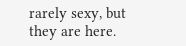rarely sexy, but they are here.